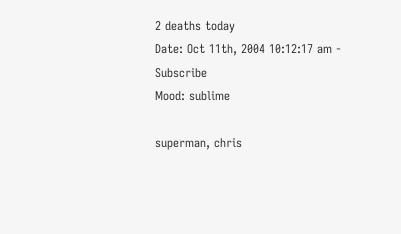2 deaths today
Date: Oct 11th, 2004 10:12:17 am - Subscribe
Mood: sublime

superman, chris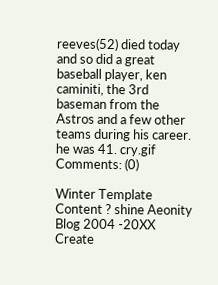reeves(52) died today and so did a great baseball player, ken caminiti, the 3rd baseman from the Astros and a few other teams during his career. he was 41. cry.gif
Comments: (0)

Winter Template
Content ? shine Aeonity Blog 2004 -20XX
Create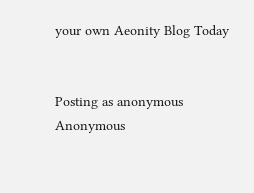your own Aeonity Blog Today


Posting as anonymous Anonymous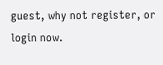guest, why not register, or login now.